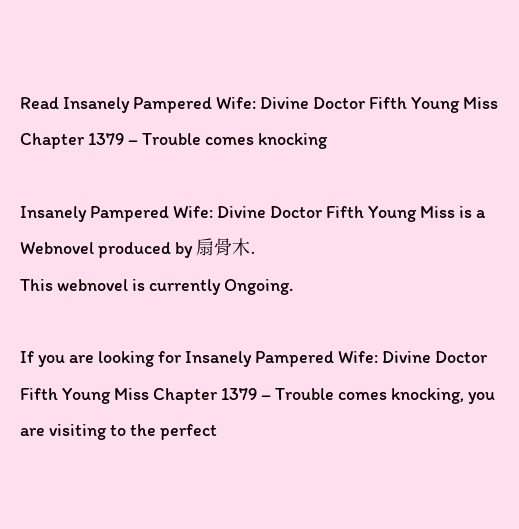Read Insanely Pampered Wife: Divine Doctor Fifth Young Miss Chapter 1379 – Trouble comes knocking

Insanely Pampered Wife: Divine Doctor Fifth Young Miss is a Webnovel produced by 扇骨木.
This webnovel is currently Ongoing.

If you are looking for Insanely Pampered Wife: Divine Doctor Fifth Young Miss Chapter 1379 – Trouble comes knocking, you are visiting to the perfect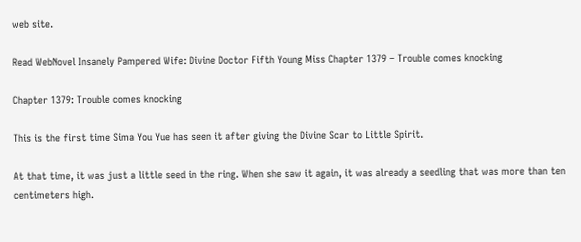web site.

Read WebNovel Insanely Pampered Wife: Divine Doctor Fifth Young Miss Chapter 1379 – Trouble comes knocking

Chapter 1379: Trouble comes knocking

This is the first time Sima You Yue has seen it after giving the Divine Scar to Little Spirit.

At that time, it was just a little seed in the ring. When she saw it again, it was already a seedling that was more than ten centimeters high.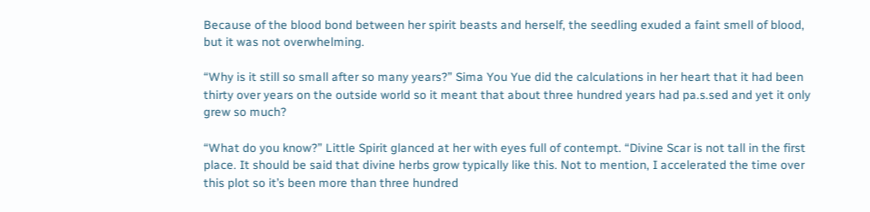Because of the blood bond between her spirit beasts and herself, the seedling exuded a faint smell of blood, but it was not overwhelming.

“Why is it still so small after so many years?” Sima You Yue did the calculations in her heart that it had been thirty over years on the outside world so it meant that about three hundred years had pa.s.sed and yet it only grew so much?

“What do you know?” Little Spirit glanced at her with eyes full of contempt. “Divine Scar is not tall in the first place. It should be said that divine herbs grow typically like this. Not to mention, I accelerated the time over this plot so it’s been more than three hundred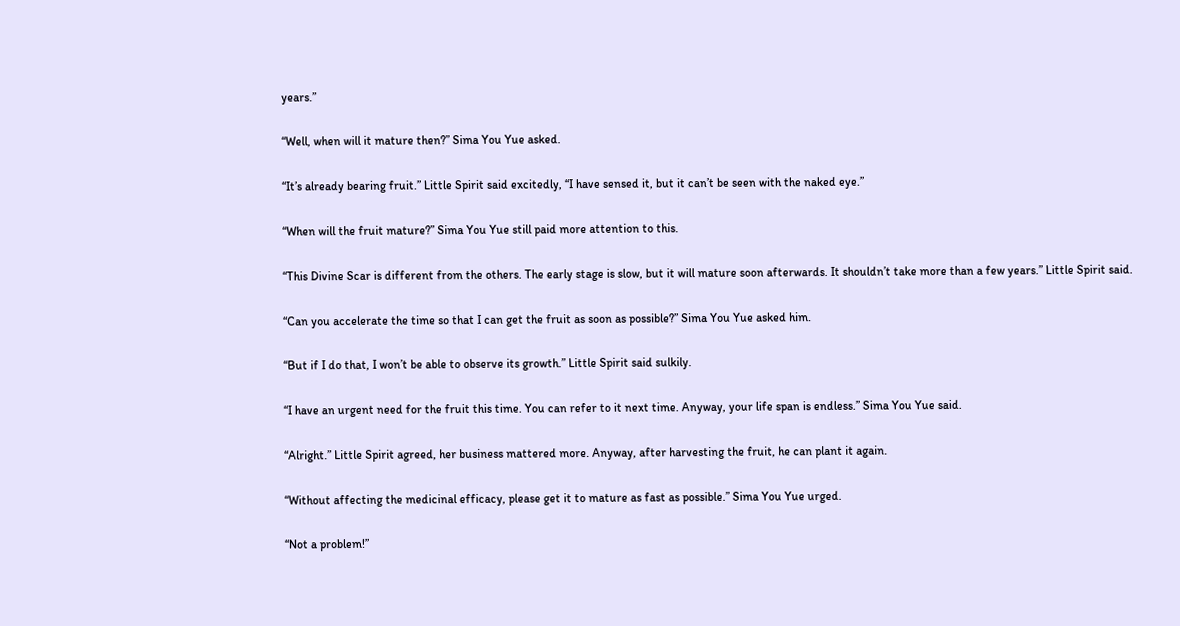years.”

“Well, when will it mature then?” Sima You Yue asked.

“It’s already bearing fruit.” Little Spirit said excitedly, “I have sensed it, but it can’t be seen with the naked eye.”

“When will the fruit mature?” Sima You Yue still paid more attention to this.

“This Divine Scar is different from the others. The early stage is slow, but it will mature soon afterwards. It shouldn’t take more than a few years.” Little Spirit said.

“Can you accelerate the time so that I can get the fruit as soon as possible?” Sima You Yue asked him.

“But if I do that, I won’t be able to observe its growth.” Little Spirit said sulkily.

“I have an urgent need for the fruit this time. You can refer to it next time. Anyway, your life span is endless.” Sima You Yue said.

“Alright.” Little Spirit agreed, her business mattered more. Anyway, after harvesting the fruit, he can plant it again.

“Without affecting the medicinal efficacy, please get it to mature as fast as possible.” Sima You Yue urged.

“Not a problem!”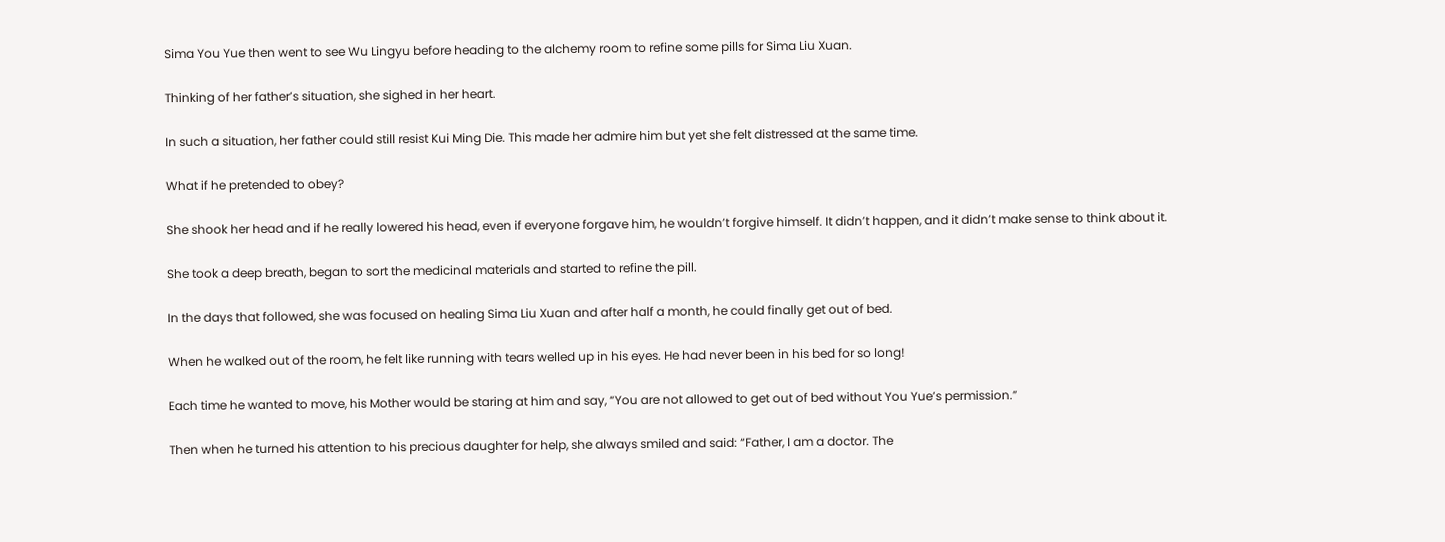Sima You Yue then went to see Wu Lingyu before heading to the alchemy room to refine some pills for Sima Liu Xuan.

Thinking of her father’s situation, she sighed in her heart.

In such a situation, her father could still resist Kui Ming Die. This made her admire him but yet she felt distressed at the same time.

What if he pretended to obey?

She shook her head and if he really lowered his head, even if everyone forgave him, he wouldn’t forgive himself. It didn’t happen, and it didn’t make sense to think about it.

She took a deep breath, began to sort the medicinal materials and started to refine the pill.

In the days that followed, she was focused on healing Sima Liu Xuan and after half a month, he could finally get out of bed.

When he walked out of the room, he felt like running with tears welled up in his eyes. He had never been in his bed for so long!

Each time he wanted to move, his Mother would be staring at him and say, “You are not allowed to get out of bed without You Yue’s permission.”

Then when he turned his attention to his precious daughter for help, she always smiled and said: “Father, I am a doctor. The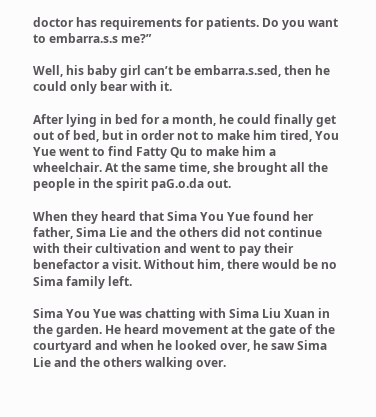doctor has requirements for patients. Do you want to embarra.s.s me?”

Well, his baby girl can’t be embarra.s.sed, then he could only bear with it.

After lying in bed for a month, he could finally get out of bed, but in order not to make him tired, You Yue went to find Fatty Qu to make him a wheelchair. At the same time, she brought all the people in the spirit paG.o.da out.

When they heard that Sima You Yue found her father, Sima Lie and the others did not continue with their cultivation and went to pay their benefactor a visit. Without him, there would be no Sima family left.

Sima You Yue was chatting with Sima Liu Xuan in the garden. He heard movement at the gate of the courtyard and when he looked over, he saw Sima Lie and the others walking over.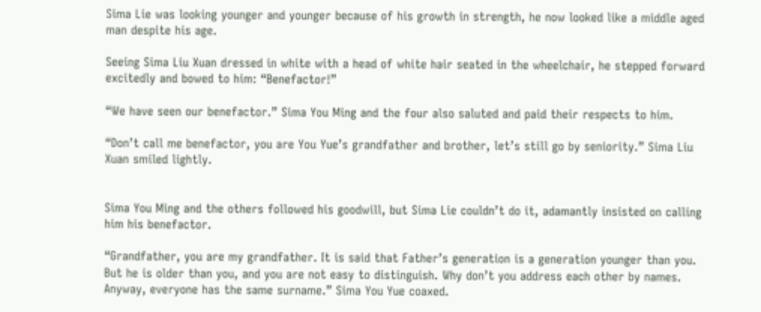Sima Lie was looking younger and younger because of his growth in strength, he now looked like a middle aged man despite his age.

Seeing Sima Liu Xuan dressed in white with a head of white hair seated in the wheelchair, he stepped forward excitedly and bowed to him: “Benefactor!”

“We have seen our benefactor.” Sima You Ming and the four also saluted and paid their respects to him.

“Don’t call me benefactor, you are You Yue’s grandfather and brother, let’s still go by seniority.” Sima Liu Xuan smiled lightly.


Sima You Ming and the others followed his goodwill, but Sima Lie couldn’t do it, adamantly insisted on calling him his benefactor.

“Grandfather, you are my grandfather. It is said that Father’s generation is a generation younger than you. But he is older than you, and you are not easy to distinguish. Why don’t you address each other by names. Anyway, everyone has the same surname.” Sima You Yue coaxed.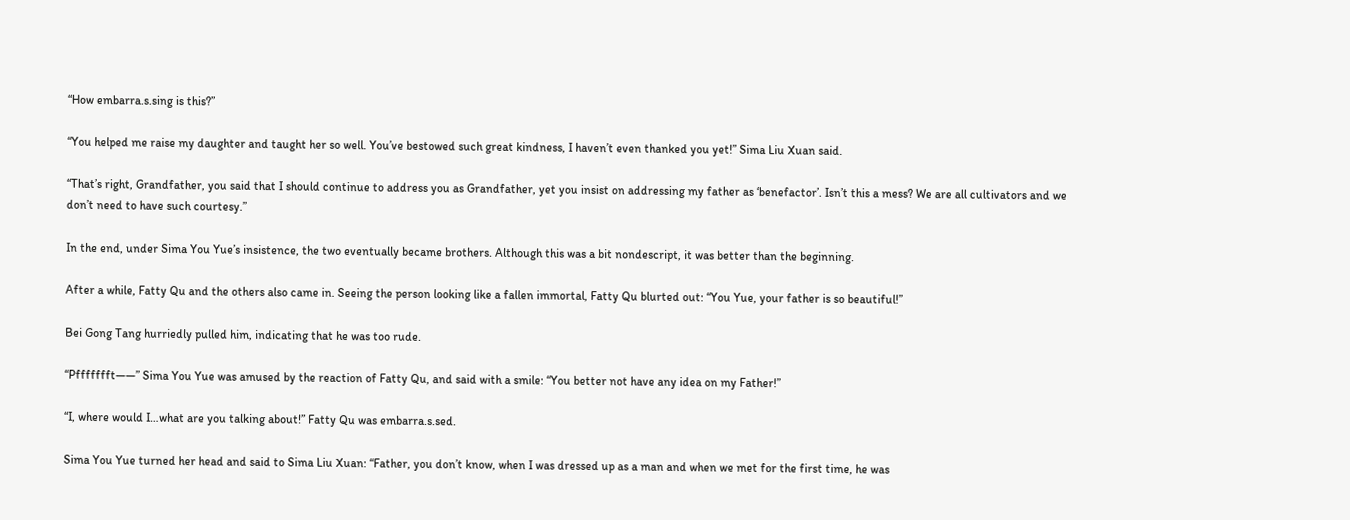“How embarra.s.sing is this?”

“You helped me raise my daughter and taught her so well. You’ve bestowed such great kindness, I haven’t even thanked you yet!” Sima Liu Xuan said.

“That’s right, Grandfather, you said that I should continue to address you as Grandfather, yet you insist on addressing my father as ‘benefactor’. Isn’t this a mess? We are all cultivators and we don’t need to have such courtesy.”

In the end, under Sima You Yue’s insistence, the two eventually became brothers. Although this was a bit nondescript, it was better than the beginning.

After a while, Fatty Qu and the others also came in. Seeing the person looking like a fallen immortal, Fatty Qu blurted out: “You Yue, your father is so beautiful!”

Bei Gong Tang hurriedly pulled him, indicating that he was too rude.

“Pffffffft——” Sima You Yue was amused by the reaction of Fatty Qu, and said with a smile: “You better not have any idea on my Father!”

“I, where would I…what are you talking about!” Fatty Qu was embarra.s.sed.

Sima You Yue turned her head and said to Sima Liu Xuan: “Father, you don’t know, when I was dressed up as a man and when we met for the first time, he was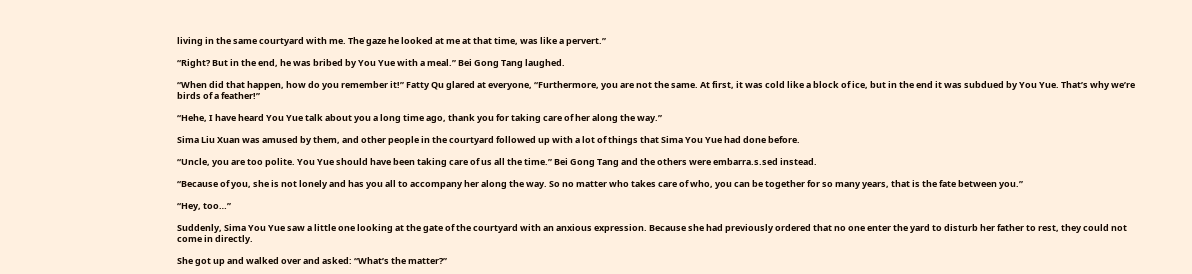living in the same courtyard with me. The gaze he looked at me at that time, was like a pervert.”

“Right? But in the end, he was bribed by You Yue with a meal.” Bei Gong Tang laughed.

“When did that happen, how do you remember it!” Fatty Qu glared at everyone, “Furthermore, you are not the same. At first, it was cold like a block of ice, but in the end it was subdued by You Yue. That’s why we’re birds of a feather!”

“Hehe, I have heard You Yue talk about you a long time ago, thank you for taking care of her along the way.”

Sima Liu Xuan was amused by them, and other people in the courtyard followed up with a lot of things that Sima You Yue had done before.

“Uncle, you are too polite. You Yue should have been taking care of us all the time.” Bei Gong Tang and the others were embarra.s.sed instead.

“Because of you, she is not lonely and has you all to accompany her along the way. So no matter who takes care of who, you can be together for so many years, that is the fate between you.”

“Hey, too…”

Suddenly, Sima You Yue saw a little one looking at the gate of the courtyard with an anxious expression. Because she had previously ordered that no one enter the yard to disturb her father to rest, they could not come in directly.

She got up and walked over and asked: “What’s the matter?”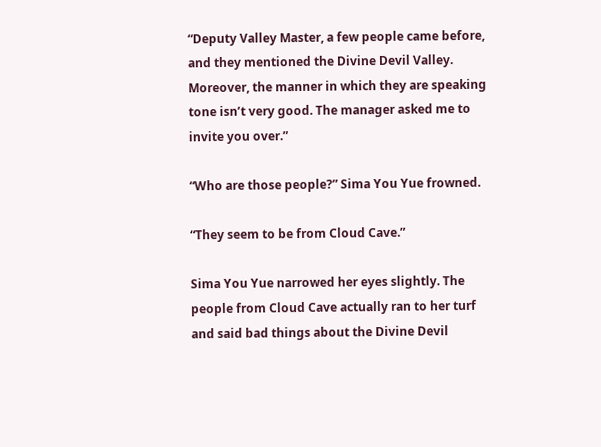“Deputy Valley Master, a few people came before, and they mentioned the Divine Devil Valley. Moreover, the manner in which they are speaking tone isn’t very good. The manager asked me to invite you over.”

“Who are those people?” Sima You Yue frowned.

“They seem to be from Cloud Cave.”

Sima You Yue narrowed her eyes slightly. The people from Cloud Cave actually ran to her turf and said bad things about the Divine Devil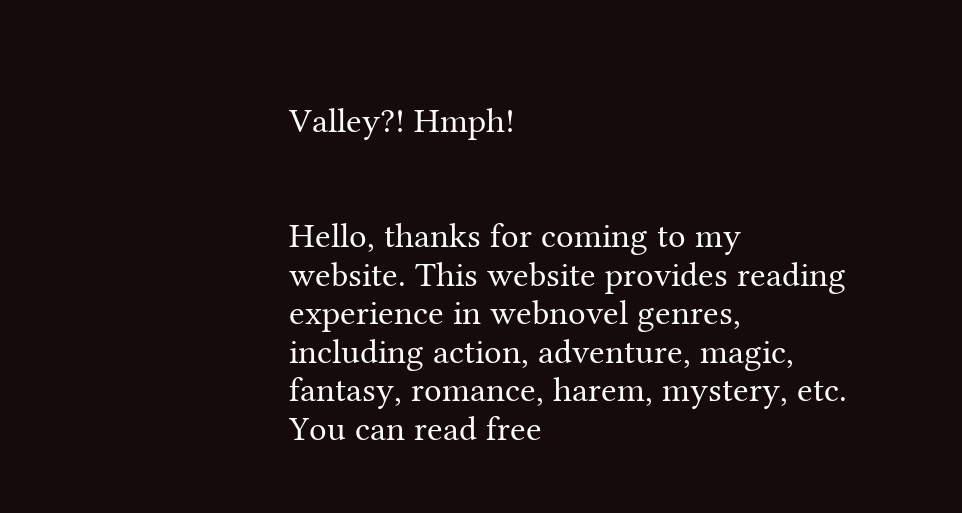Valley?! Hmph!


Hello, thanks for coming to my website. This website provides reading experience in webnovel genres, including action, adventure, magic, fantasy, romance, harem, mystery, etc. You can read free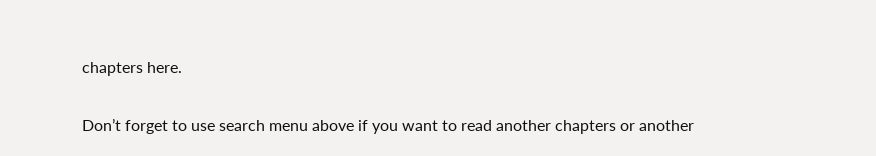chapters here.

Don’t forget to use search menu above if you want to read another chapters or another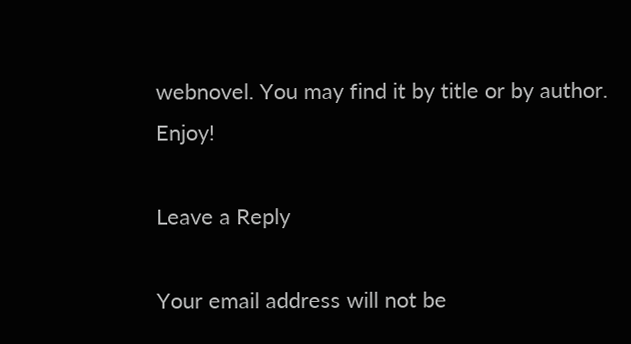webnovel. You may find it by title or by author. Enjoy!

Leave a Reply

Your email address will not be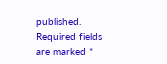published. Required fields are marked *